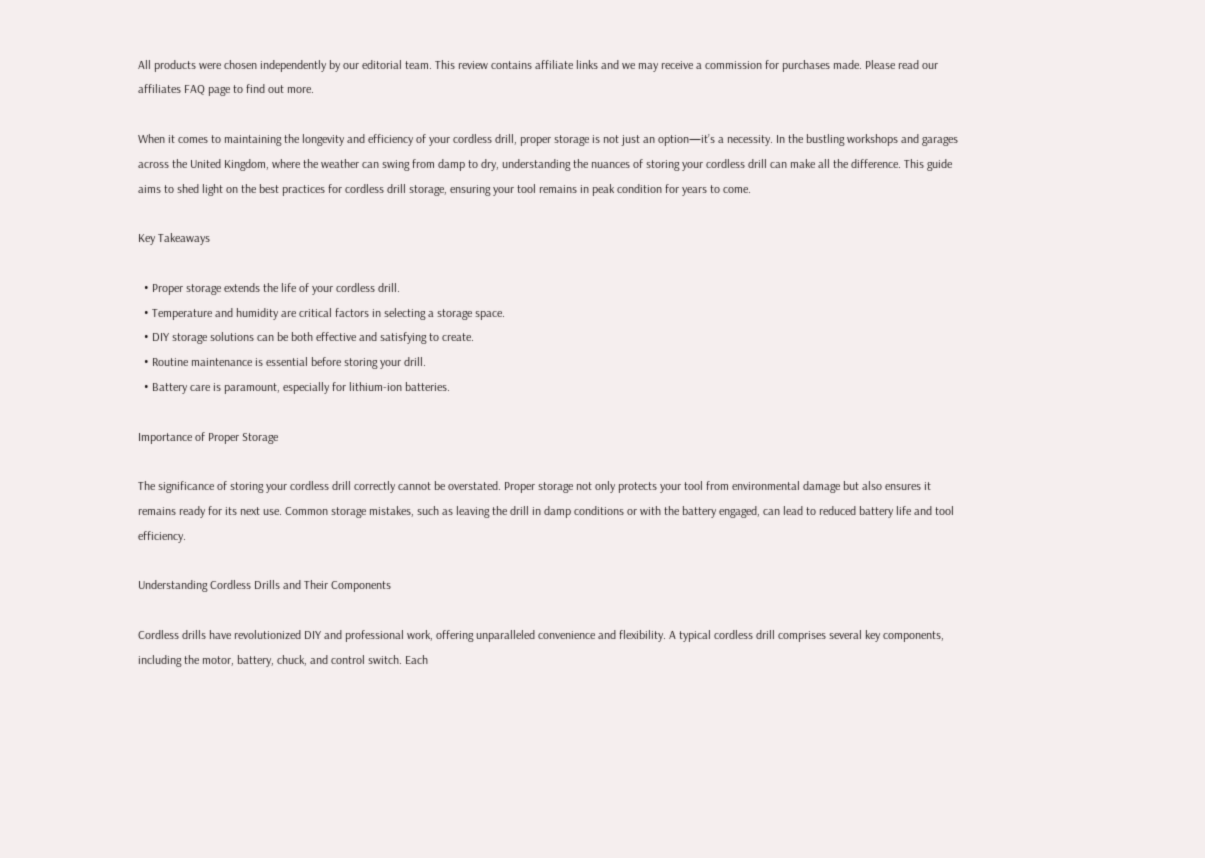All products were chosen independently by our editorial team. This review contains affiliate links and we may receive a commission for purchases made. Please read our affiliates FAQ page to find out more.

When it comes to maintaining the longevity and efficiency of your cordless drill, proper storage is not just an option—it’s a necessity. In the bustling workshops and garages across the United Kingdom, where the weather can swing from damp to dry, understanding the nuances of storing your cordless drill can make all the difference. This guide aims to shed light on the best practices for cordless drill storage, ensuring your tool remains in peak condition for years to come.

Key Takeaways

  • Proper storage extends the life of your cordless drill.
  • Temperature and humidity are critical factors in selecting a storage space.
  • DIY storage solutions can be both effective and satisfying to create.
  • Routine maintenance is essential before storing your drill.
  • Battery care is paramount, especially for lithium-ion batteries.

Importance of Proper Storage

The significance of storing your cordless drill correctly cannot be overstated. Proper storage not only protects your tool from environmental damage but also ensures it remains ready for its next use. Common storage mistakes, such as leaving the drill in damp conditions or with the battery engaged, can lead to reduced battery life and tool efficiency.

Understanding Cordless Drills and Their Components

Cordless drills have revolutionized DIY and professional work, offering unparalleled convenience and flexibility. A typical cordless drill comprises several key components, including the motor, battery, chuck, and control switch. Each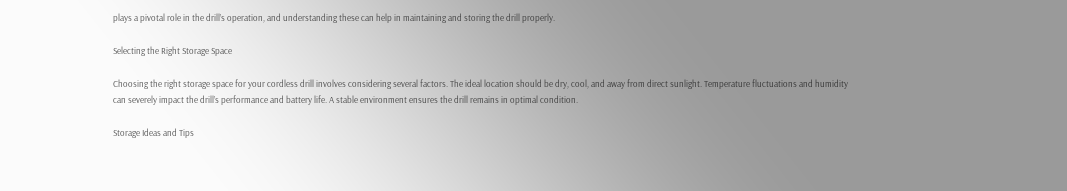plays a pivotal role in the drill’s operation, and understanding these can help in maintaining and storing the drill properly.

Selecting the Right Storage Space

Choosing the right storage space for your cordless drill involves considering several factors. The ideal location should be dry, cool, and away from direct sunlight. Temperature fluctuations and humidity can severely impact the drill’s performance and battery life. A stable environment ensures the drill remains in optimal condition.

Storage Ideas and Tips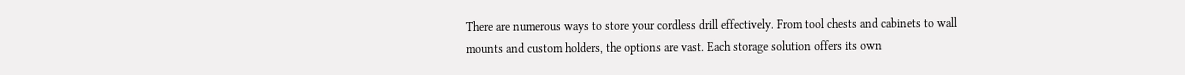There are numerous ways to store your cordless drill effectively. From tool chests and cabinets to wall mounts and custom holders, the options are vast. Each storage solution offers its own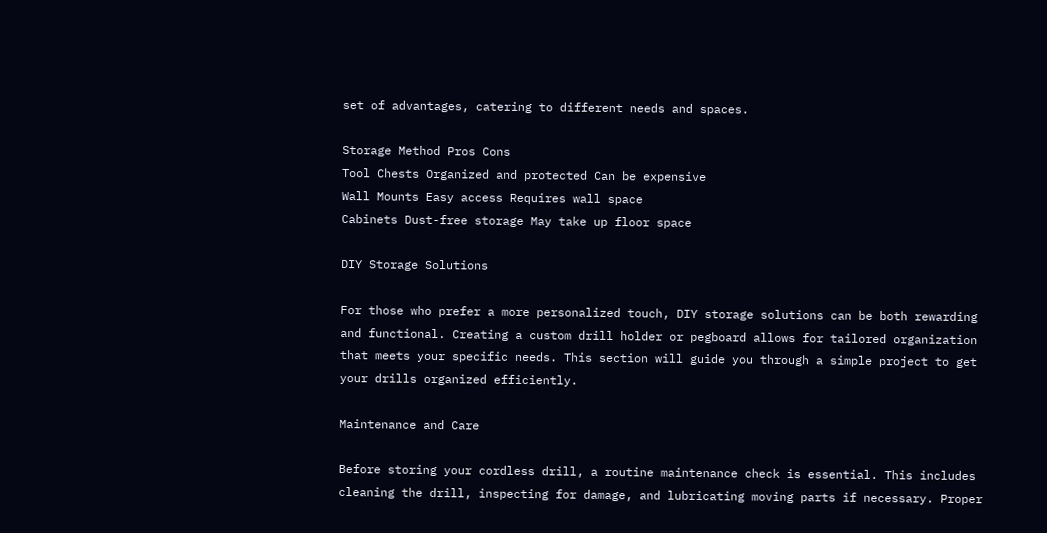set of advantages, catering to different needs and spaces.

Storage Method Pros Cons
Tool Chests Organized and protected Can be expensive
Wall Mounts Easy access Requires wall space
Cabinets Dust-free storage May take up floor space

DIY Storage Solutions

For those who prefer a more personalized touch, DIY storage solutions can be both rewarding and functional. Creating a custom drill holder or pegboard allows for tailored organization that meets your specific needs. This section will guide you through a simple project to get your drills organized efficiently.

Maintenance and Care

Before storing your cordless drill, a routine maintenance check is essential. This includes cleaning the drill, inspecting for damage, and lubricating moving parts if necessary. Proper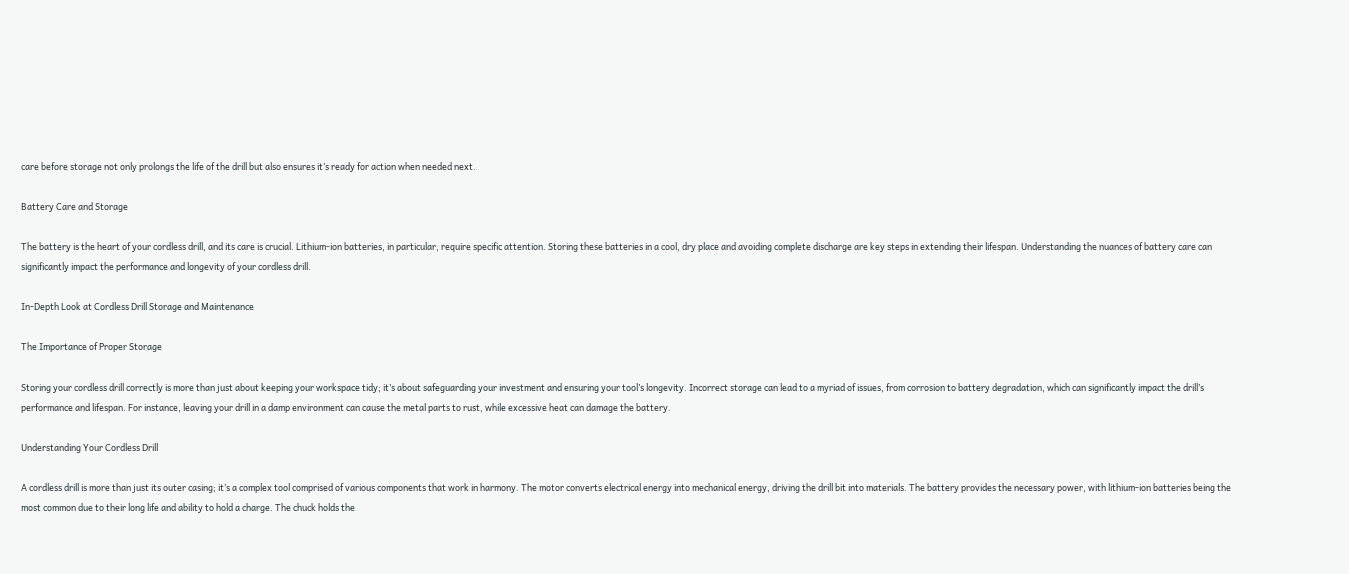care before storage not only prolongs the life of the drill but also ensures it’s ready for action when needed next.

Battery Care and Storage

The battery is the heart of your cordless drill, and its care is crucial. Lithium-ion batteries, in particular, require specific attention. Storing these batteries in a cool, dry place and avoiding complete discharge are key steps in extending their lifespan. Understanding the nuances of battery care can significantly impact the performance and longevity of your cordless drill.

In-Depth Look at Cordless Drill Storage and Maintenance

The Importance of Proper Storage

Storing your cordless drill correctly is more than just about keeping your workspace tidy; it’s about safeguarding your investment and ensuring your tool’s longevity. Incorrect storage can lead to a myriad of issues, from corrosion to battery degradation, which can significantly impact the drill’s performance and lifespan. For instance, leaving your drill in a damp environment can cause the metal parts to rust, while excessive heat can damage the battery.

Understanding Your Cordless Drill

A cordless drill is more than just its outer casing; it’s a complex tool comprised of various components that work in harmony. The motor converts electrical energy into mechanical energy, driving the drill bit into materials. The battery provides the necessary power, with lithium-ion batteries being the most common due to their long life and ability to hold a charge. The chuck holds the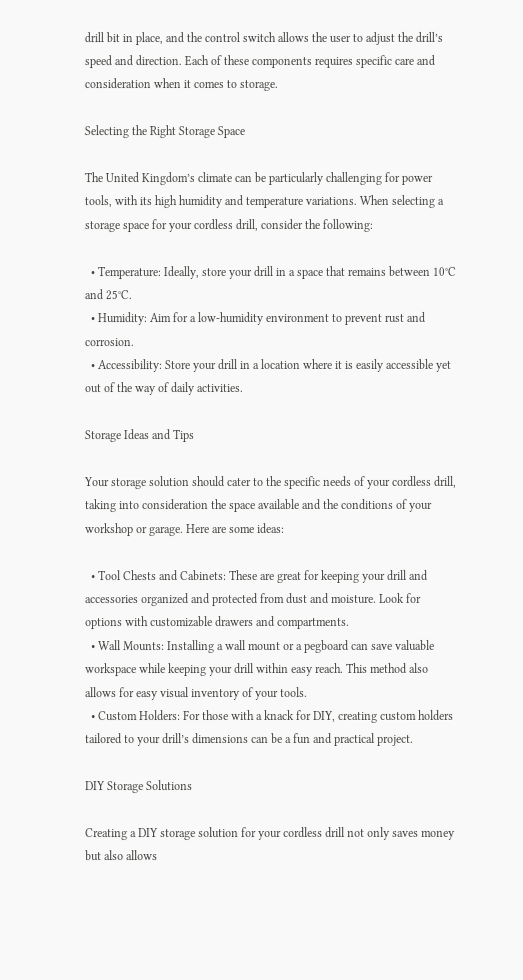drill bit in place, and the control switch allows the user to adjust the drill’s speed and direction. Each of these components requires specific care and consideration when it comes to storage.

Selecting the Right Storage Space

The United Kingdom’s climate can be particularly challenging for power tools, with its high humidity and temperature variations. When selecting a storage space for your cordless drill, consider the following:

  • Temperature: Ideally, store your drill in a space that remains between 10°C and 25°C.
  • Humidity: Aim for a low-humidity environment to prevent rust and corrosion.
  • Accessibility: Store your drill in a location where it is easily accessible yet out of the way of daily activities.

Storage Ideas and Tips

Your storage solution should cater to the specific needs of your cordless drill, taking into consideration the space available and the conditions of your workshop or garage. Here are some ideas:

  • Tool Chests and Cabinets: These are great for keeping your drill and accessories organized and protected from dust and moisture. Look for options with customizable drawers and compartments.
  • Wall Mounts: Installing a wall mount or a pegboard can save valuable workspace while keeping your drill within easy reach. This method also allows for easy visual inventory of your tools.
  • Custom Holders: For those with a knack for DIY, creating custom holders tailored to your drill’s dimensions can be a fun and practical project.

DIY Storage Solutions

Creating a DIY storage solution for your cordless drill not only saves money but also allows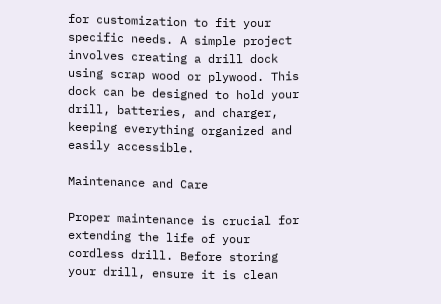for customization to fit your specific needs. A simple project involves creating a drill dock using scrap wood or plywood. This dock can be designed to hold your drill, batteries, and charger, keeping everything organized and easily accessible.

Maintenance and Care

Proper maintenance is crucial for extending the life of your cordless drill. Before storing your drill, ensure it is clean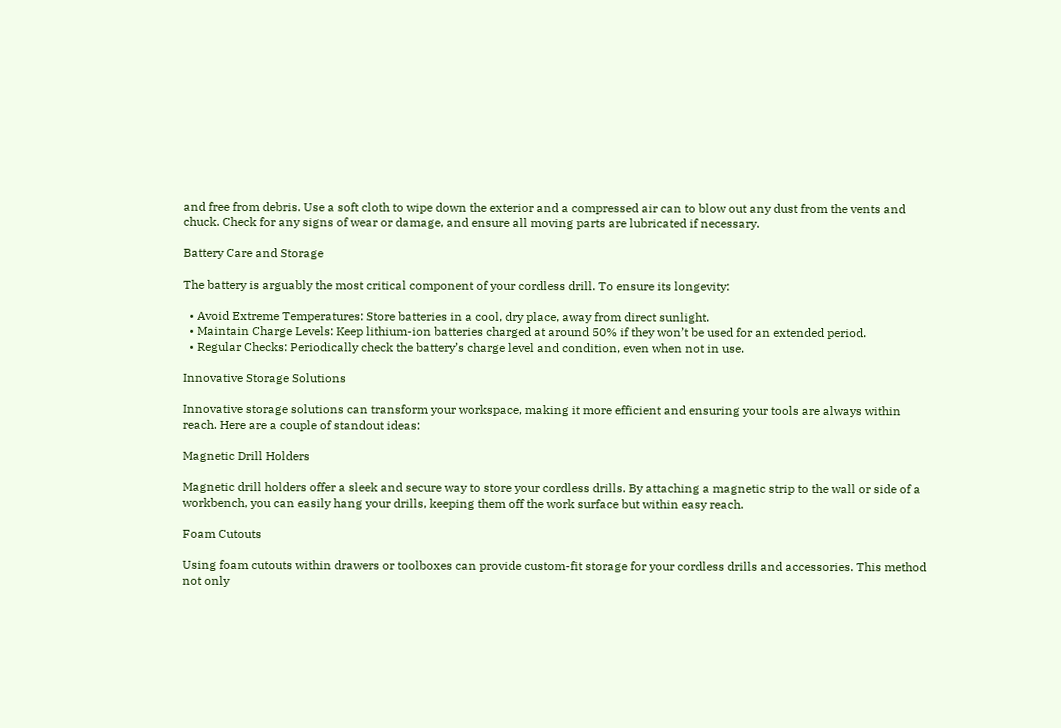and free from debris. Use a soft cloth to wipe down the exterior and a compressed air can to blow out any dust from the vents and chuck. Check for any signs of wear or damage, and ensure all moving parts are lubricated if necessary.

Battery Care and Storage

The battery is arguably the most critical component of your cordless drill. To ensure its longevity:

  • Avoid Extreme Temperatures: Store batteries in a cool, dry place, away from direct sunlight.
  • Maintain Charge Levels: Keep lithium-ion batteries charged at around 50% if they won’t be used for an extended period.
  • Regular Checks: Periodically check the battery’s charge level and condition, even when not in use.

Innovative Storage Solutions

Innovative storage solutions can transform your workspace, making it more efficient and ensuring your tools are always within reach. Here are a couple of standout ideas:

Magnetic Drill Holders

Magnetic drill holders offer a sleek and secure way to store your cordless drills. By attaching a magnetic strip to the wall or side of a workbench, you can easily hang your drills, keeping them off the work surface but within easy reach.

Foam Cutouts

Using foam cutouts within drawers or toolboxes can provide custom-fit storage for your cordless drills and accessories. This method not only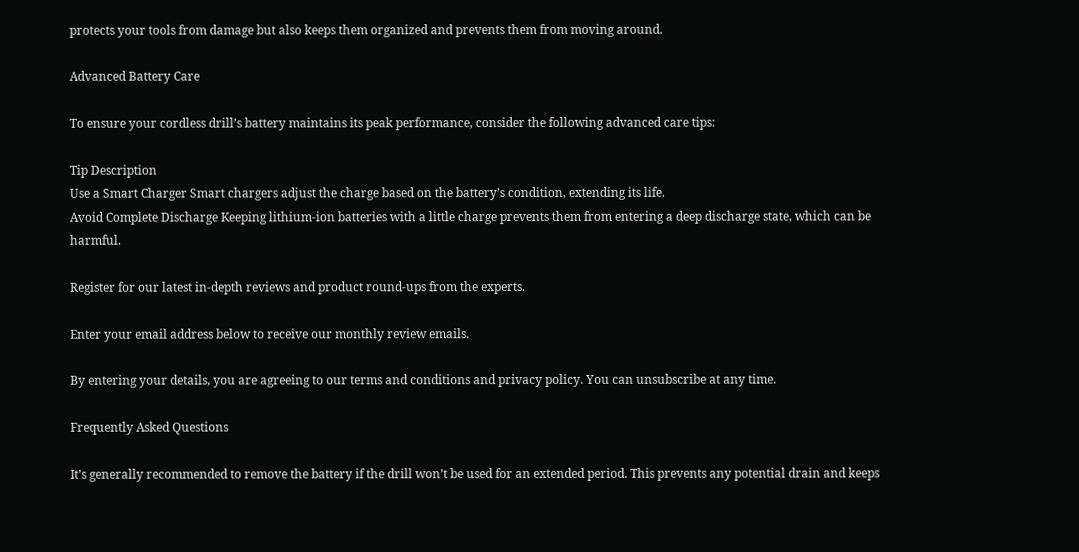protects your tools from damage but also keeps them organized and prevents them from moving around.

Advanced Battery Care

To ensure your cordless drill’s battery maintains its peak performance, consider the following advanced care tips:

Tip Description
Use a Smart Charger Smart chargers adjust the charge based on the battery’s condition, extending its life.
Avoid Complete Discharge Keeping lithium-ion batteries with a little charge prevents them from entering a deep discharge state, which can be harmful.

Register for our latest in-depth reviews and product round-ups from the experts.

Enter your email address below to receive our monthly review emails.

By entering your details, you are agreeing to our terms and conditions and privacy policy. You can unsubscribe at any time.

Frequently Asked Questions

It’s generally recommended to remove the battery if the drill won’t be used for an extended period. This prevents any potential drain and keeps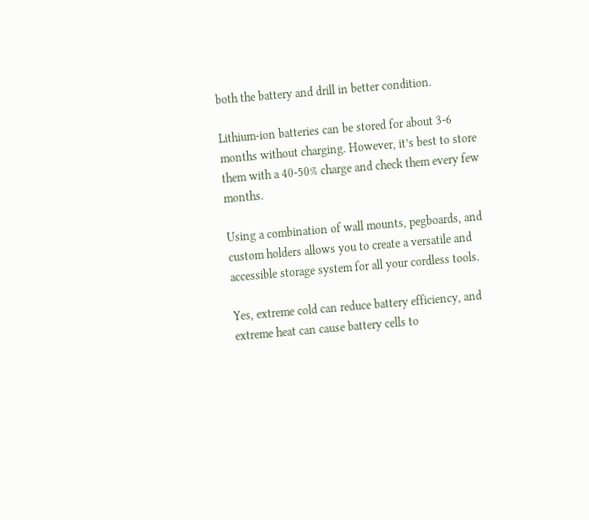both the battery and drill in better condition.

Lithium-ion batteries can be stored for about 3-6 months without charging. However, it’s best to store them with a 40-50% charge and check them every few months.

Using a combination of wall mounts, pegboards, and custom holders allows you to create a versatile and accessible storage system for all your cordless tools.

Yes, extreme cold can reduce battery efficiency, and extreme heat can cause battery cells to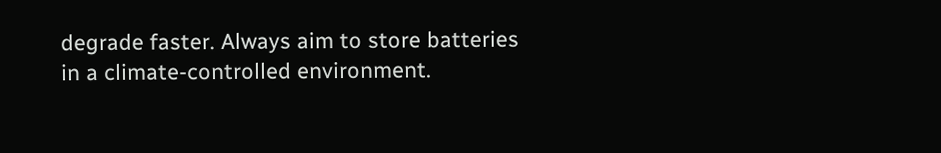degrade faster. Always aim to store batteries in a climate-controlled environment.